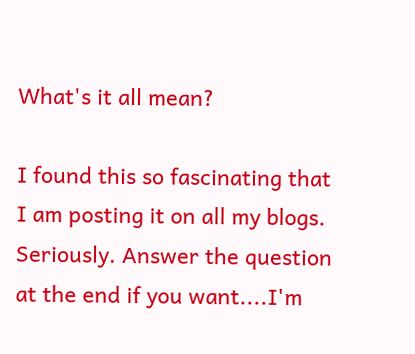What's it all mean?

I found this so fascinating that I am posting it on all my blogs. Seriously. Answer the question at the end if you want....I'm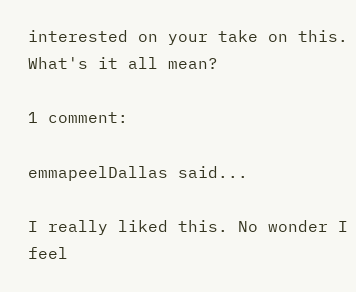interested on your take on this. What's it all mean?

1 comment:

emmapeelDallas said...

I really liked this. No wonder I feel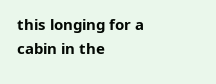this longing for a cabin in the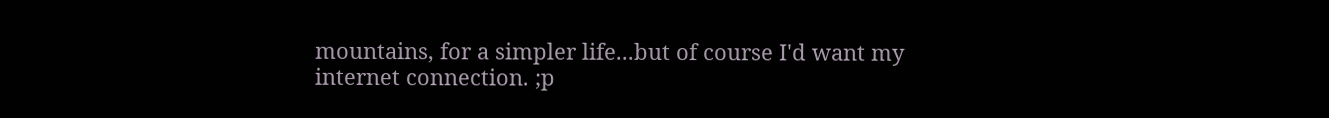mountains, for a simpler life...but of course I'd want my internet connection. ;p